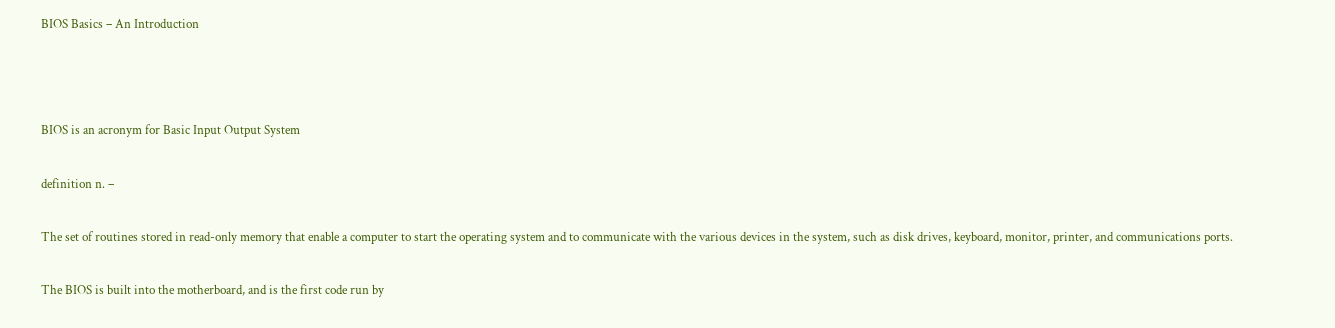BIOS Basics – An Introduction



BIOS is an acronym for Basic Input Output System

definition n. –

The set of routines stored in read-only memory that enable a computer to start the operating system and to communicate with the various devices in the system, such as disk drives, keyboard, monitor, printer, and communications ports.

The BIOS is built into the motherboard, and is the first code run by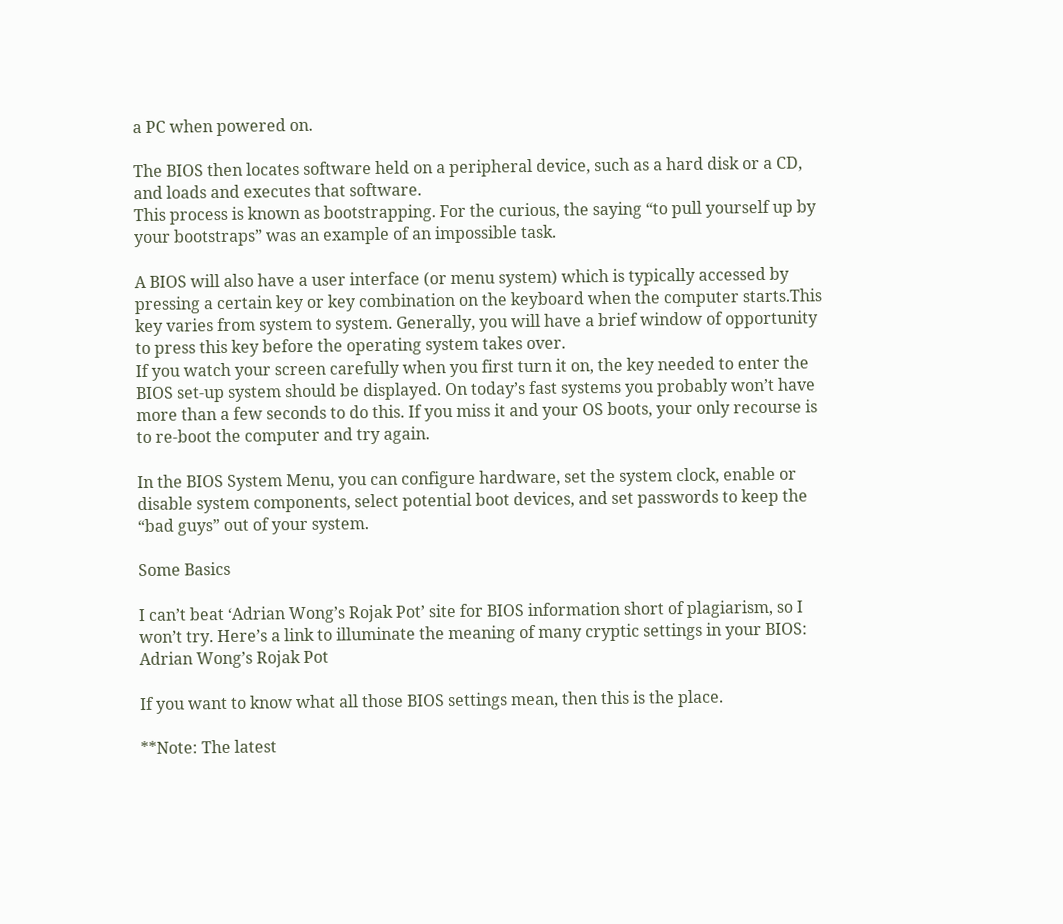a PC when powered on.

The BIOS then locates software held on a peripheral device, such as a hard disk or a CD, and loads and executes that software.
This process is known as bootstrapping. For the curious, the saying “to pull yourself up by your bootstraps” was an example of an impossible task.

A BIOS will also have a user interface (or menu system) which is typically accessed by pressing a certain key or key combination on the keyboard when the computer starts.This key varies from system to system. Generally, you will have a brief window of opportunity to press this key before the operating system takes over.
If you watch your screen carefully when you first turn it on, the key needed to enter the BIOS set-up system should be displayed. On today’s fast systems you probably won’t have more than a few seconds to do this. If you miss it and your OS boots, your only recourse is to re-boot the computer and try again.

In the BIOS System Menu, you can configure hardware, set the system clock, enable or disable system components, select potential boot devices, and set passwords to keep the “bad guys” out of your system.

Some Basics

I can’t beat ‘Adrian Wong’s Rojak Pot’ site for BIOS information short of plagiarism, so I won’t try. Here’s a link to illuminate the meaning of many cryptic settings in your BIOS: Adrian Wong’s Rojak Pot

If you want to know what all those BIOS settings mean, then this is the place.

**Note: The latest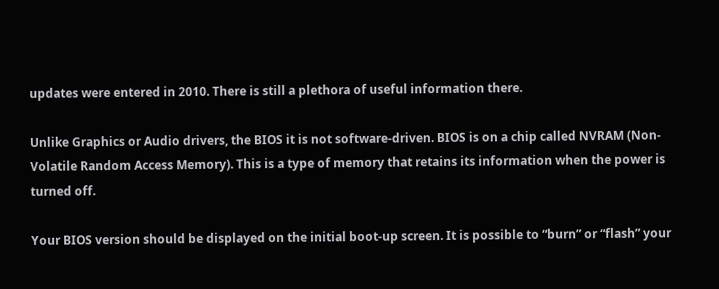updates were entered in 2010. There is still a plethora of useful information there.

Unlike Graphics or Audio drivers, the BIOS it is not software-driven. BIOS is on a chip called NVRAM (Non-Volatile Random Access Memory). This is a type of memory that retains its information when the power is turned off.

Your BIOS version should be displayed on the initial boot-up screen. It is possible to “burn” or “flash” your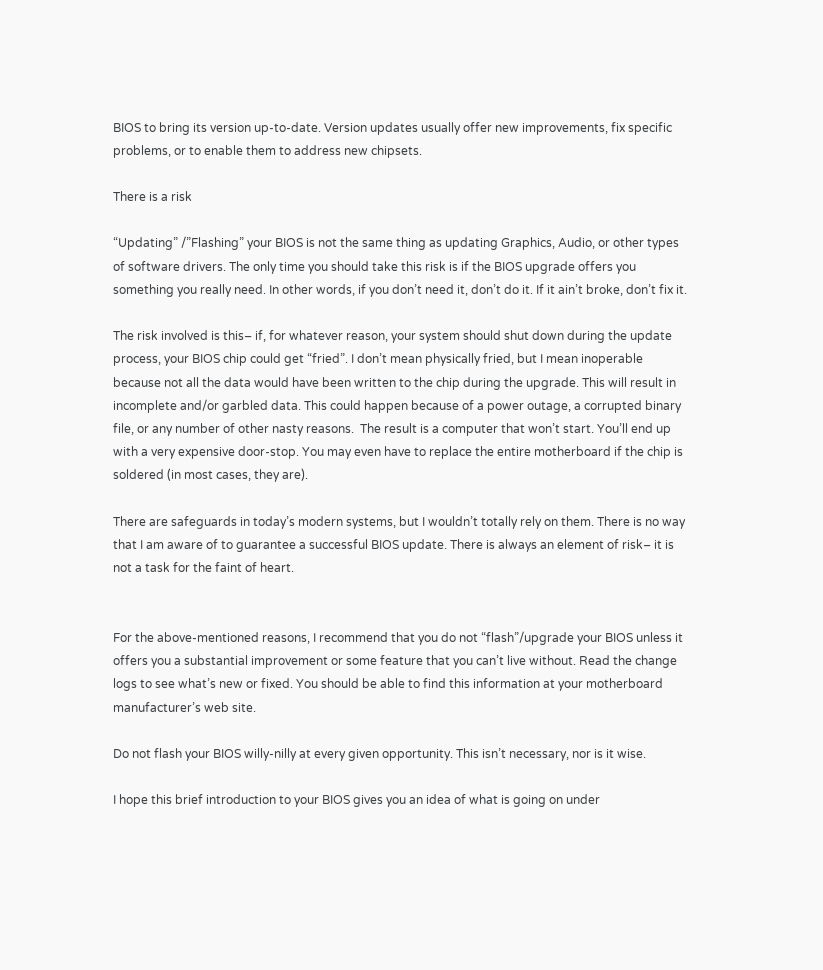BIOS to bring its version up-to-date. Version updates usually offer new improvements, fix specific problems, or to enable them to address new chipsets.

There is a risk

“Updating” /”Flashing” your BIOS is not the same thing as updating Graphics, Audio, or other types of software drivers. The only time you should take this risk is if the BIOS upgrade offers you something you really need. In other words, if you don’t need it, don’t do it. If it ain’t broke, don’t fix it.

The risk involved is this– if, for whatever reason, your system should shut down during the update process, your BIOS chip could get “fried”. I don’t mean physically fried, but I mean inoperable because not all the data would have been written to the chip during the upgrade. This will result in incomplete and/or garbled data. This could happen because of a power outage, a corrupted binary file, or any number of other nasty reasons.  The result is a computer that won’t start. You’ll end up with a very expensive door-stop. You may even have to replace the entire motherboard if the chip is soldered (in most cases, they are).

There are safeguards in today’s modern systems, but I wouldn’t totally rely on them. There is no way that I am aware of to guarantee a successful BIOS update. There is always an element of risk– it is not a task for the faint of heart.


For the above-mentioned reasons, I recommend that you do not “flash”/upgrade your BIOS unless it offers you a substantial improvement or some feature that you can’t live without. Read the change logs to see what’s new or fixed. You should be able to find this information at your motherboard manufacturer’s web site.

Do not flash your BIOS willy-nilly at every given opportunity. This isn’t necessary, nor is it wise.

I hope this brief introduction to your BIOS gives you an idea of what is going on under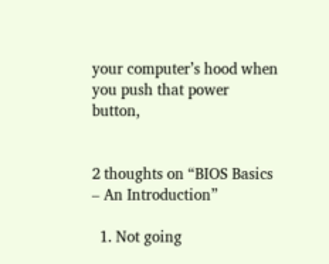your computer’s hood when you push that power button,


2 thoughts on “BIOS Basics – An Introduction”

  1. Not going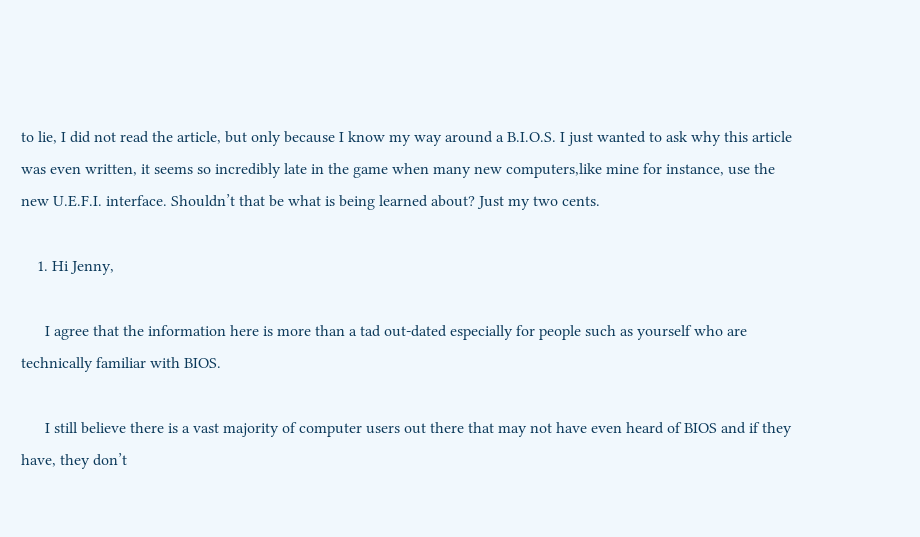to lie, I did not read the article, but only because I know my way around a B.I.O.S. I just wanted to ask why this article was even written, it seems so incredibly late in the game when many new computers,like mine for instance, use the new U.E.F.I. interface. Shouldn’t that be what is being learned about? Just my two cents.

    1. Hi Jenny,

      I agree that the information here is more than a tad out-dated especially for people such as yourself who are technically familiar with BIOS.

      I still believe there is a vast majority of computer users out there that may not have even heard of BIOS and if they have, they don’t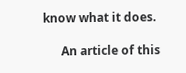know what it does.

      An article of this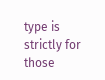type is strictly for those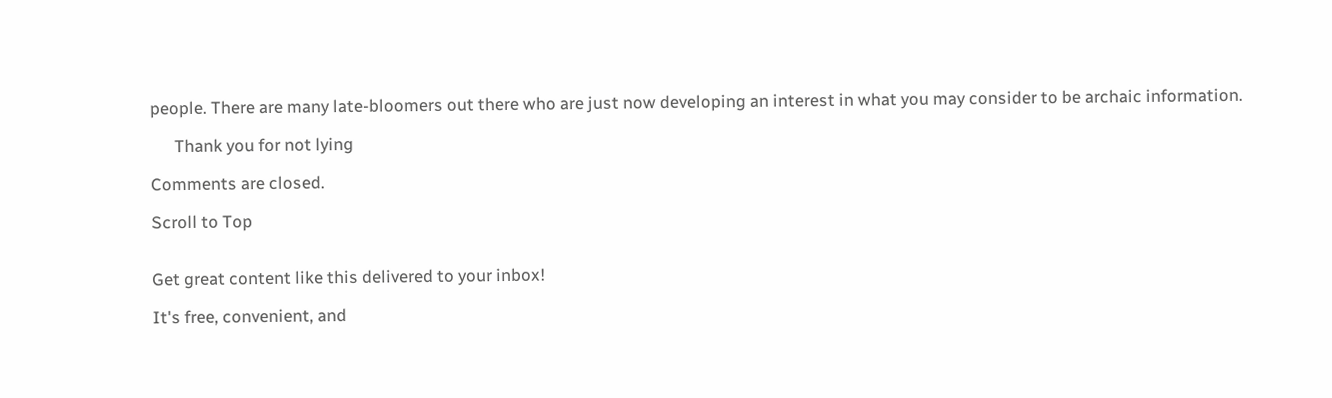people. There are many late-bloomers out there who are just now developing an interest in what you may consider to be archaic information.

      Thank you for not lying

Comments are closed.

Scroll to Top


Get great content like this delivered to your inbox!

It's free, convenient, and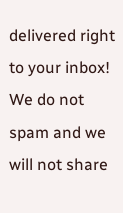delivered right to your inbox! We do not spam and we will not share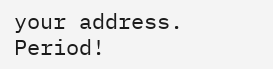your address. Period!